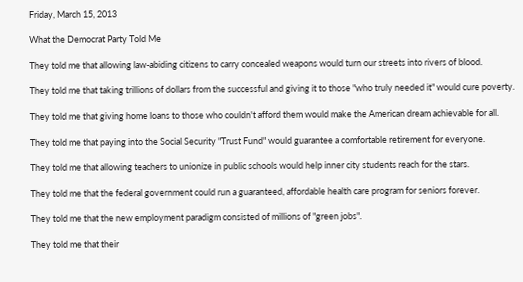Friday, March 15, 2013

What the Democrat Party Told Me

They told me that allowing law-abiding citizens to carry concealed weapons would turn our streets into rivers of blood.

They told me that taking trillions of dollars from the successful and giving it to those "who truly needed it" would cure poverty.

They told me that giving home loans to those who couldn't afford them would make the American dream achievable for all.

They told me that paying into the Social Security "Trust Fund" would guarantee a comfortable retirement for everyone.

They told me that allowing teachers to unionize in public schools would help inner city students reach for the stars.

They told me that the federal government could run a guaranteed, affordable health care program for seniors forever.

They told me that the new employment paradigm consisted of millions of "green jobs".

They told me that their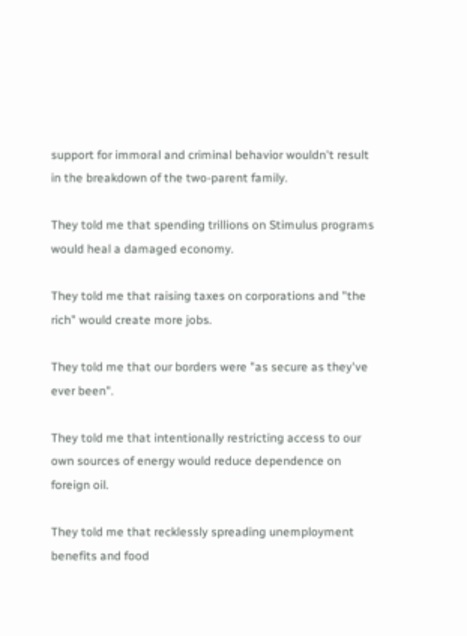support for immoral and criminal behavior wouldn't result in the breakdown of the two-parent family.

They told me that spending trillions on Stimulus programs would heal a damaged economy.

They told me that raising taxes on corporations and "the rich" would create more jobs.

They told me that our borders were "as secure as they've ever been".

They told me that intentionally restricting access to our own sources of energy would reduce dependence on foreign oil.

They told me that recklessly spreading unemployment benefits and food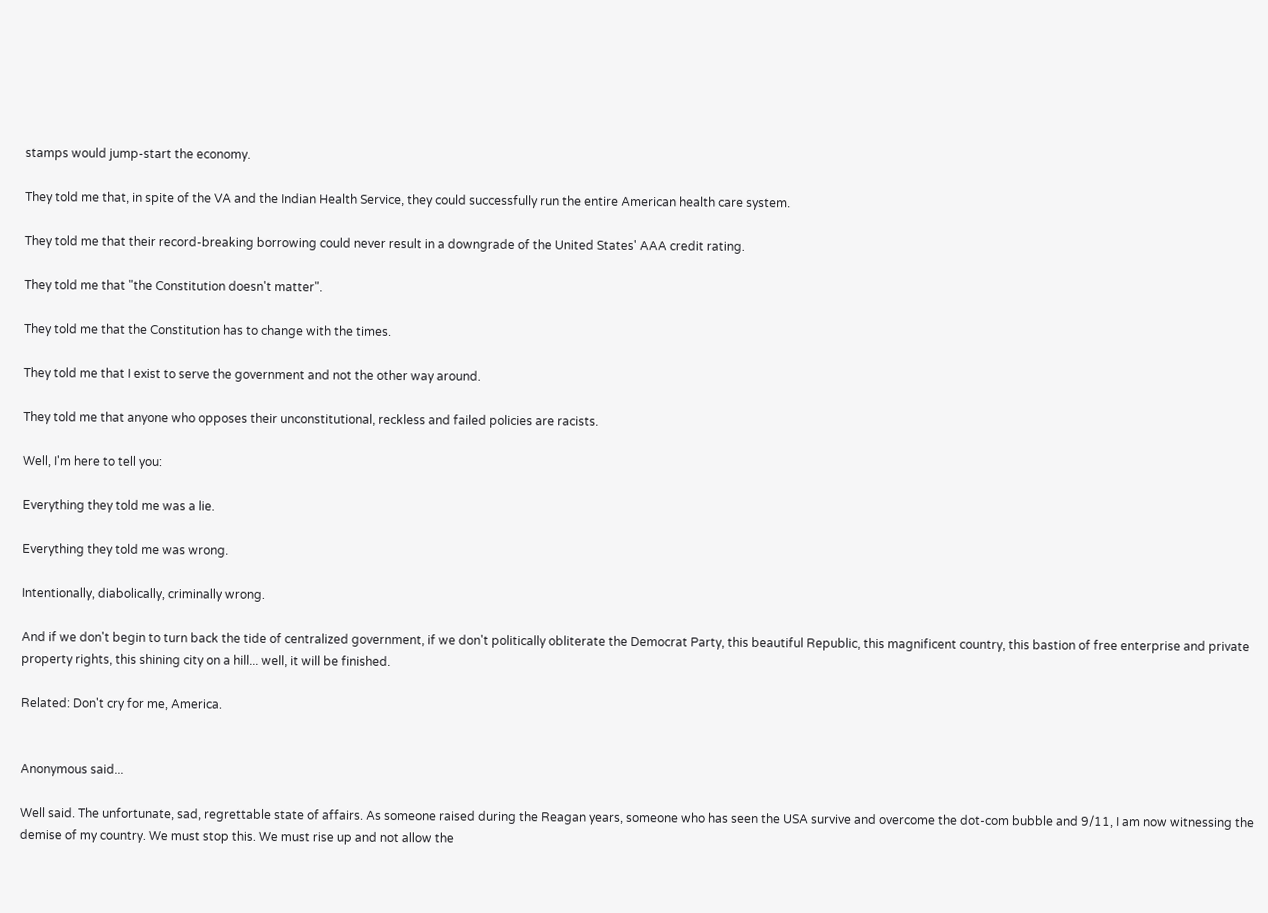stamps would jump-start the economy.

They told me that, in spite of the VA and the Indian Health Service, they could successfully run the entire American health care system.

They told me that their record-breaking borrowing could never result in a downgrade of the United States' AAA credit rating.

They told me that "the Constitution doesn't matter".

They told me that the Constitution has to change with the times.

They told me that I exist to serve the government and not the other way around.

They told me that anyone who opposes their unconstitutional, reckless and failed policies are racists.

Well, I'm here to tell you:

Everything they told me was a lie.

Everything they told me was wrong.

Intentionally, diabolically, criminally wrong.

And if we don't begin to turn back the tide of centralized government, if we don't politically obliterate the Democrat Party, this beautiful Republic, this magnificent country, this bastion of free enterprise and private property rights, this shining city on a hill... well, it will be finished.

Related: Don't cry for me, America.


Anonymous said...

Well said. The unfortunate, sad, regrettable state of affairs. As someone raised during the Reagan years, someone who has seen the USA survive and overcome the dot-com bubble and 9/11, I am now witnessing the demise of my country. We must stop this. We must rise up and not allow the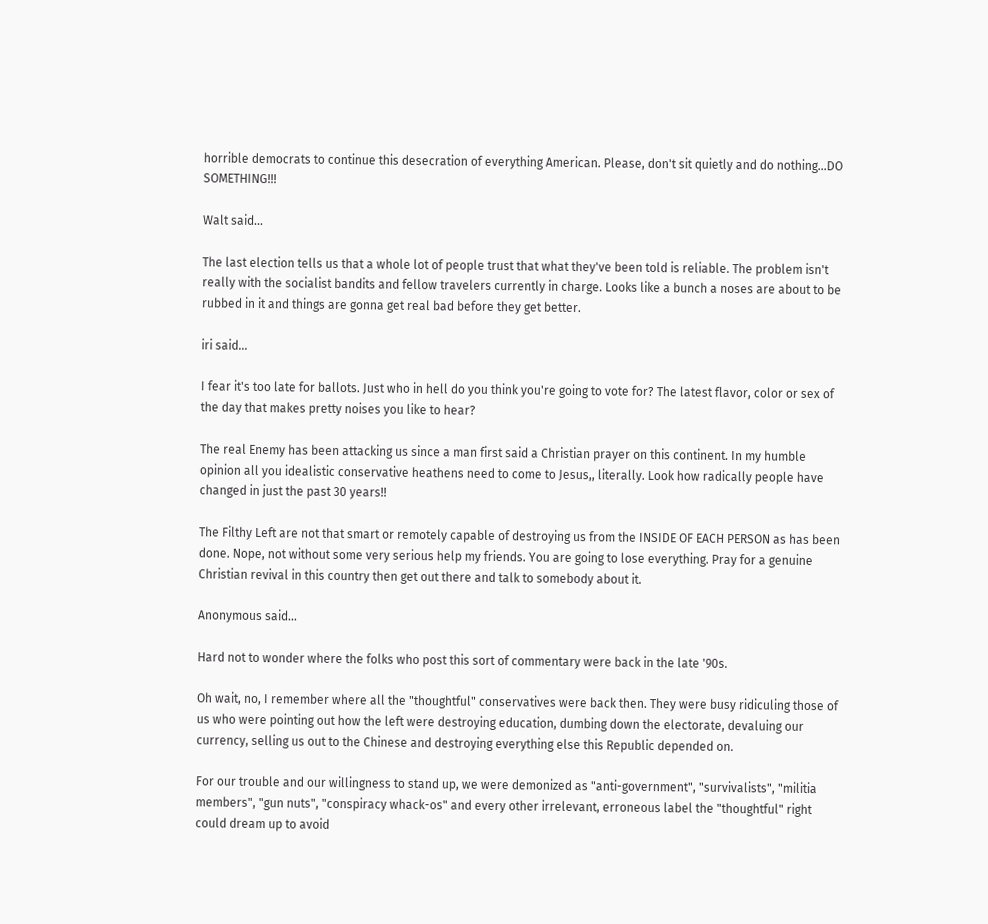horrible democrats to continue this desecration of everything American. Please, don't sit quietly and do nothing...DO SOMETHING!!!

Walt said...

The last election tells us that a whole lot of people trust that what they've been told is reliable. The problem isn't really with the socialist bandits and fellow travelers currently in charge. Looks like a bunch a noses are about to be rubbed in it and things are gonna get real bad before they get better.

iri said...

I fear it's too late for ballots. Just who in hell do you think you're going to vote for? The latest flavor, color or sex of the day that makes pretty noises you like to hear?

The real Enemy has been attacking us since a man first said a Christian prayer on this continent. In my humble opinion all you idealistic conservative heathens need to come to Jesus,, literally. Look how radically people have changed in just the past 30 years!!

The Filthy Left are not that smart or remotely capable of destroying us from the INSIDE OF EACH PERSON as has been done. Nope, not without some very serious help my friends. You are going to lose everything. Pray for a genuine Christian revival in this country then get out there and talk to somebody about it.

Anonymous said...

Hard not to wonder where the folks who post this sort of commentary were back in the late '90s.

Oh wait, no, I remember where all the "thoughtful" conservatives were back then. They were busy ridiculing those of us who were pointing out how the left were destroying education, dumbing down the electorate, devaluing our currency, selling us out to the Chinese and destroying everything else this Republic depended on.

For our trouble and our willingness to stand up, we were demonized as "anti-government", "survivalists", "militia members", "gun nuts", "conspiracy whack-os" and every other irrelevant, erroneous label the "thoughtful" right could dream up to avoid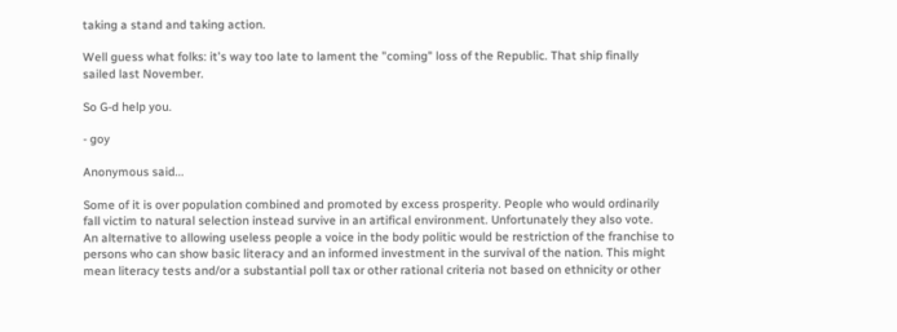taking a stand and taking action.

Well guess what folks: it's way too late to lament the "coming" loss of the Republic. That ship finally sailed last November.

So G-d help you.

- goy

Anonymous said...

Some of it is over population combined and promoted by excess prosperity. People who would ordinarily fall victim to natural selection instead survive in an artifical environment. Unfortunately they also vote.
An alternative to allowing useless people a voice in the body politic would be restriction of the franchise to persons who can show basic literacy and an informed investment in the survival of the nation. This might mean literacy tests and/or a substantial poll tax or other rational criteria not based on ethnicity or other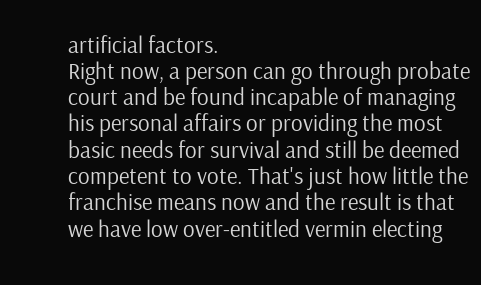artificial factors.
Right now, a person can go through probate court and be found incapable of managing his personal affairs or providing the most basic needs for survival and still be deemed competent to vote. That's just how little the franchise means now and the result is that we have low over-entitled vermin electing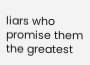liars who promise them the greatest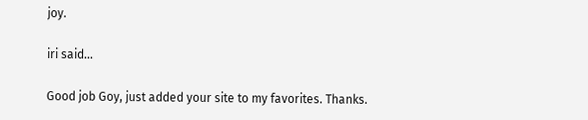joy.

iri said...

Good job Goy, just added your site to my favorites. Thanks.